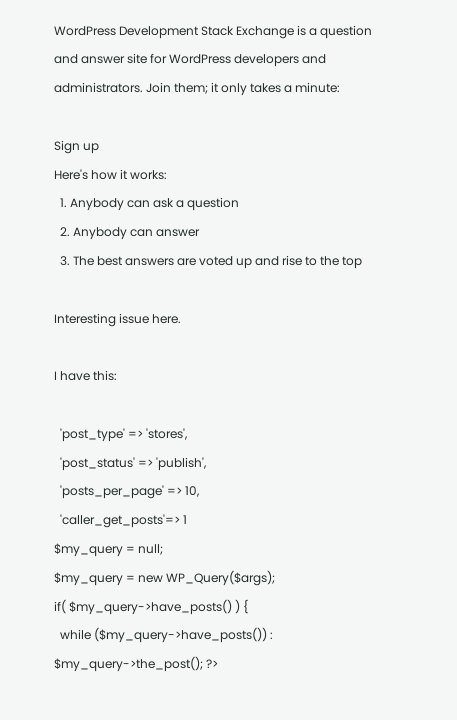WordPress Development Stack Exchange is a question and answer site for WordPress developers and administrators. Join them; it only takes a minute:

Sign up
Here's how it works:
  1. Anybody can ask a question
  2. Anybody can answer
  3. The best answers are voted up and rise to the top

Interesting issue here.

I have this:

  'post_type' => 'stores',
  'post_status' => 'publish',
  'posts_per_page' => 10,
  'caller_get_posts'=> 1
$my_query = null;
$my_query = new WP_Query($args);
if( $my_query->have_posts() ) {
  while ($my_query->have_posts()) : $my_query->the_post(); ?>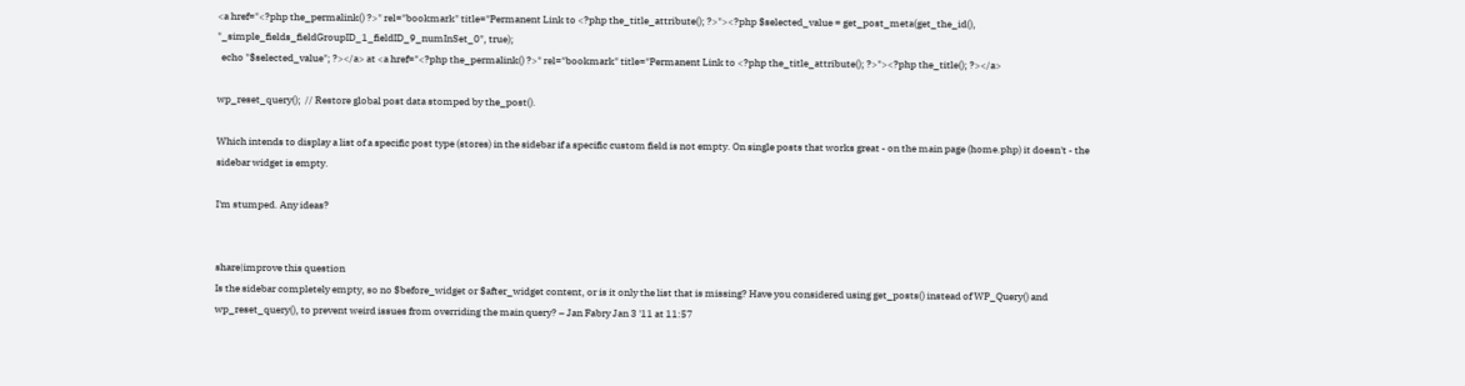<a href="<?php the_permalink() ?>" rel="bookmark" title="Permanent Link to <?php the_title_attribute(); ?>"><?php $selected_value = get_post_meta(get_the_id(), "_simple_fields_fieldGroupID_1_fieldID_9_numInSet_0", true);
  echo "$selected_value"; ?></a> at <a href="<?php the_permalink() ?>" rel="bookmark" title="Permanent Link to <?php the_title_attribute(); ?>"><?php the_title(); ?></a>

wp_reset_query();  // Restore global post data stomped by the_post().

Which intends to display a list of a specific post type (stores) in the sidebar if a specific custom field is not empty. On single posts that works great - on the main page (home.php) it doesn't - the sidebar widget is empty.

I'm stumped. Any ideas?


share|improve this question
Is the sidebar completely empty, so no $before_widget or $after_widget content, or is it only the list that is missing? Have you considered using get_posts() instead of WP_Query() and wp_reset_query(), to prevent weird issues from overriding the main query? – Jan Fabry Jan 3 '11 at 11:57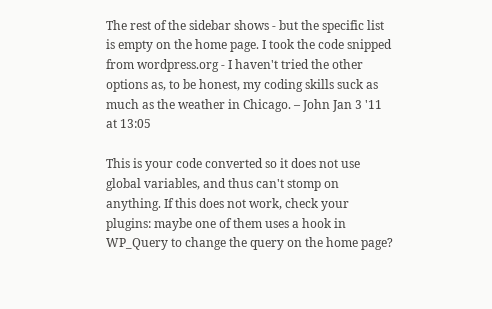The rest of the sidebar shows - but the specific list is empty on the home page. I took the code snipped from wordpress.org - I haven't tried the other options as, to be honest, my coding skills suck as much as the weather in Chicago. – John Jan 3 '11 at 13:05

This is your code converted so it does not use global variables, and thus can't stomp on anything. If this does not work, check your plugins: maybe one of them uses a hook in WP_Query to change the query on the home page?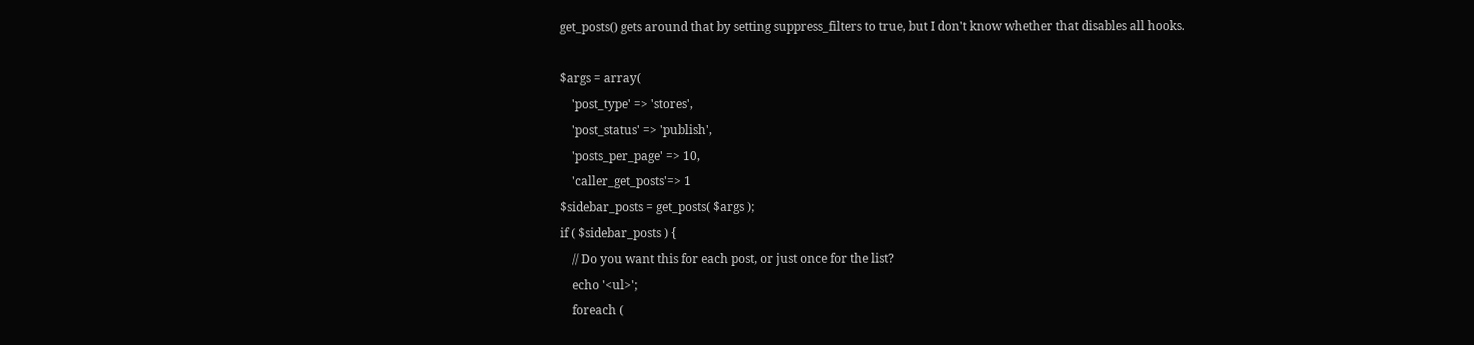get_posts() gets around that by setting suppress_filters to true, but I don't know whether that disables all hooks.

$args = array(
    'post_type' => 'stores',
    'post_status' => 'publish',
    'posts_per_page' => 10,
    'caller_get_posts'=> 1
$sidebar_posts = get_posts( $args );
if ( $sidebar_posts ) {
    // Do you want this for each post, or just once for the list?
    echo '<ul>';
    foreach (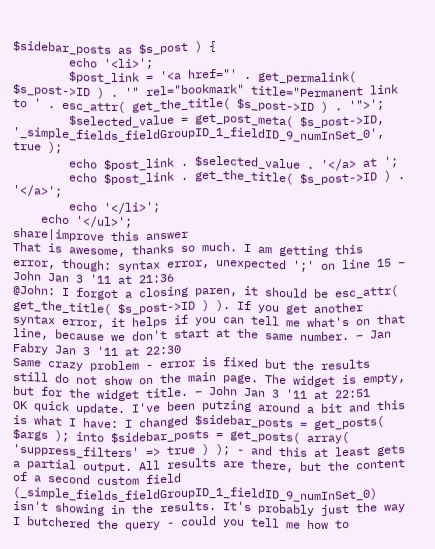$sidebar_posts as $s_post ) {
        echo '<li>';
        $post_link = '<a href="' . get_permalink( $s_post->ID ) . '" rel="bookmark" title="Permanent link to ' . esc_attr( get_the_title( $s_post->ID ) . '">';
        $selected_value = get_post_meta( $s_post->ID, '_simple_fields_fieldGroupID_1_fieldID_9_numInSet_0', true );
        echo $post_link . $selected_value . '</a> at ';
        echo $post_link . get_the_title( $s_post->ID ) . '</a>';
        echo '</li>';
    echo '</ul>';
share|improve this answer
That is awesome, thanks so much. I am getting this error, though: syntax error, unexpected ';' on line 15 – John Jan 3 '11 at 21:36
@John: I forgot a closing paren, it should be esc_attr( get_the_title( $s_post->ID ) ). If you get another syntax error, it helps if you can tell me what's on that line, because we don't start at the same number. – Jan Fabry Jan 3 '11 at 22:30
Same crazy problem - error is fixed but the results still do not show on the main page. The widget is empty, but for the widget title. – John Jan 3 '11 at 22:51
OK quick update. I've been putzing around a bit and this is what I have: I changed $sidebar_posts = get_posts( $args ); into $sidebar_posts = get_posts( array( 'suppress_filters' => true ) ); - and this at least gets a partial output. All results are there, but the content of a second custom field (_simple_fields_fieldGroupID_1_fieldID_9_numInSet_0) isn't showing in the results. It's probably just the way I butchered the query - could you tell me how to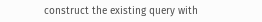construct the existing query with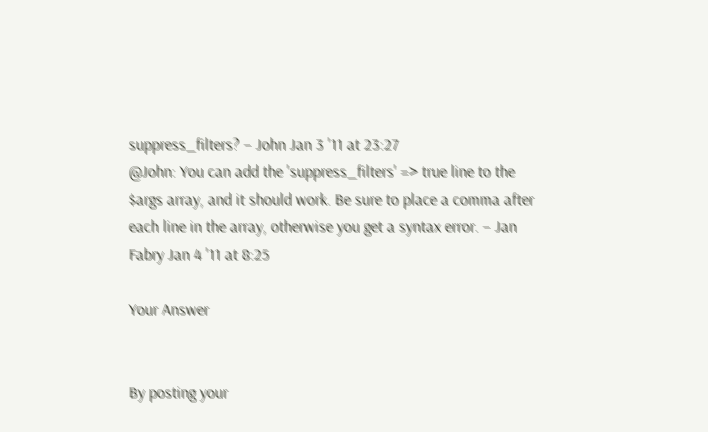suppress_filters? – John Jan 3 '11 at 23:27
@John: You can add the 'suppress_filters' => true line to the $args array, and it should work. Be sure to place a comma after each line in the array, otherwise you get a syntax error. – Jan Fabry Jan 4 '11 at 8:25

Your Answer


By posting your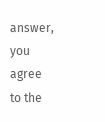answer, you agree to the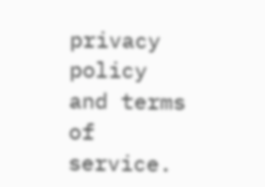privacy policy and terms of service.